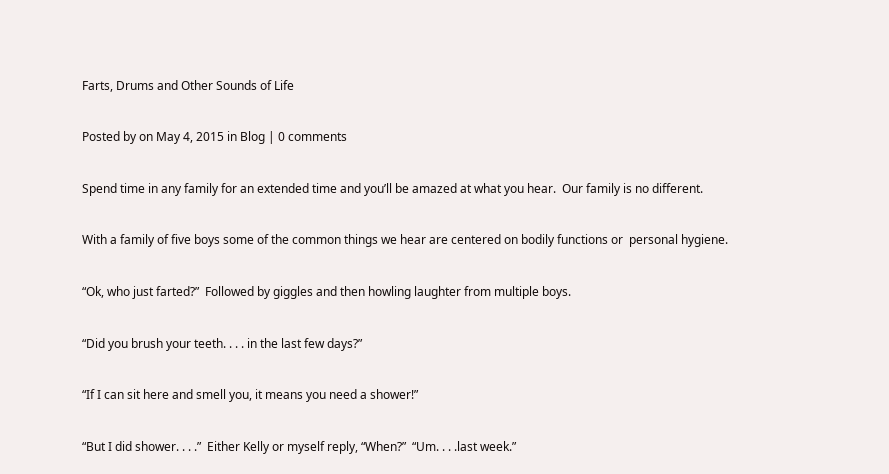Farts, Drums and Other Sounds of Life

Posted by on May 4, 2015 in Blog | 0 comments

Spend time in any family for an extended time and you’ll be amazed at what you hear.  Our family is no different.

With a family of five boys some of the common things we hear are centered on bodily functions or  personal hygiene.

“Ok, who just farted?”  Followed by giggles and then howling laughter from multiple boys.

“Did you brush your teeth. . . . in the last few days?”

“If I can sit here and smell you, it means you need a shower!”

“But I did shower. . . .”  Either Kelly or myself reply, “When?”  “Um. . . .last week.”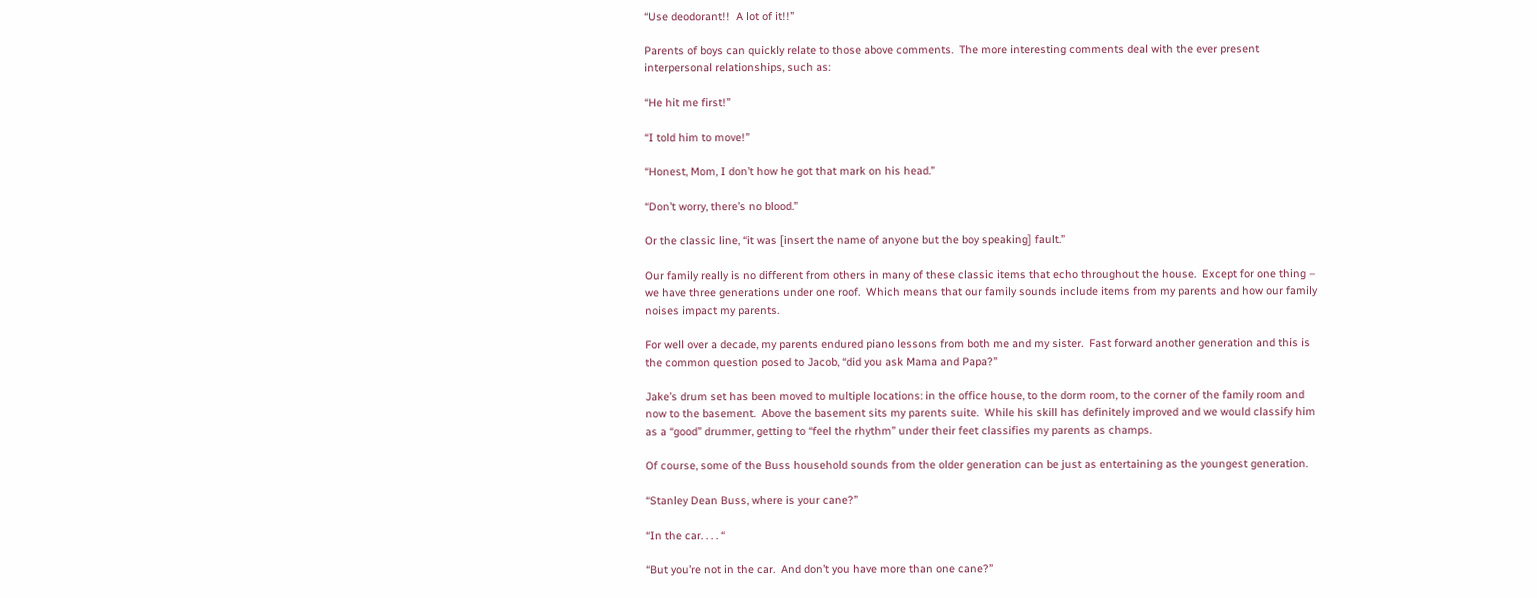“Use deodorant!!  A lot of it!!”

Parents of boys can quickly relate to those above comments.  The more interesting comments deal with the ever present interpersonal relationships, such as:

“He hit me first!”

“I told him to move!”

“Honest, Mom, I don’t how he got that mark on his head.”

“Don’t worry, there’s no blood.”

Or the classic line, “it was [insert the name of anyone but the boy speaking] fault.”

Our family really is no different from others in many of these classic items that echo throughout the house.  Except for one thing – we have three generations under one roof.  Which means that our family sounds include items from my parents and how our family noises impact my parents.

For well over a decade, my parents endured piano lessons from both me and my sister.  Fast forward another generation and this is the common question posed to Jacob, “did you ask Mama and Papa?”

Jake’s drum set has been moved to multiple locations: in the office house, to the dorm room, to the corner of the family room and now to the basement.  Above the basement sits my parents suite.  While his skill has definitely improved and we would classify him as a “good” drummer, getting to “feel the rhythm” under their feet classifies my parents as champs.

Of course, some of the Buss household sounds from the older generation can be just as entertaining as the youngest generation.

“Stanley Dean Buss, where is your cane?”

“In the car. . . . “

“But you’re not in the car.  And don’t you have more than one cane?”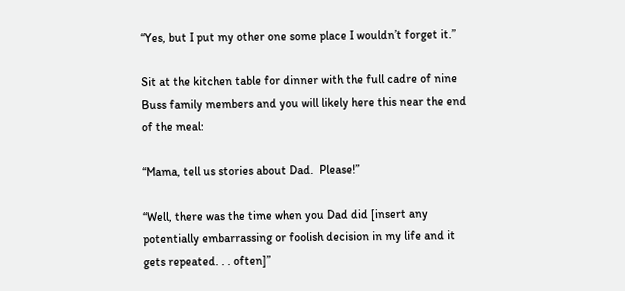“Yes, but I put my other one some place I wouldn’t forget it.”

Sit at the kitchen table for dinner with the full cadre of nine Buss family members and you will likely here this near the end of the meal:

“Mama, tell us stories about Dad.  Please!”

“Well, there was the time when you Dad did [insert any potentially embarrassing or foolish decision in my life and it gets repeated. . . often]”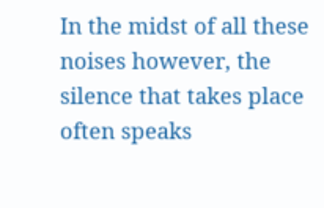In the midst of all these noises however, the silence that takes place often speaks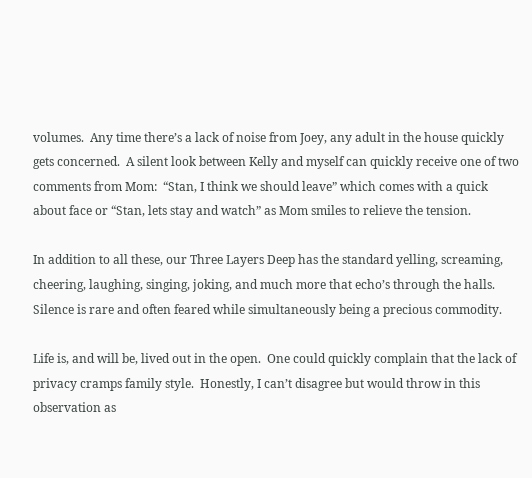volumes.  Any time there’s a lack of noise from Joey, any adult in the house quickly gets concerned.  A silent look between Kelly and myself can quickly receive one of two comments from Mom:  “Stan, I think we should leave” which comes with a quick about face or “Stan, lets stay and watch” as Mom smiles to relieve the tension.

In addition to all these, our Three Layers Deep has the standard yelling, screaming, cheering, laughing, singing, joking, and much more that echo’s through the halls.  Silence is rare and often feared while simultaneously being a precious commodity.

Life is, and will be, lived out in the open.  One could quickly complain that the lack of privacy cramps family style.  Honestly, I can’t disagree but would throw in this observation as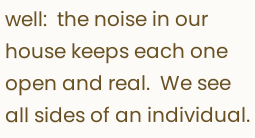well:  the noise in our house keeps each one open and real.  We see all sides of an individual.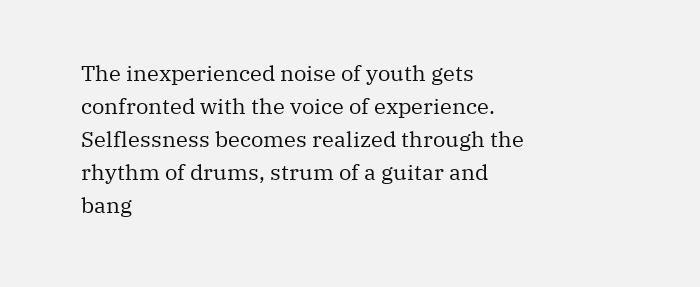The inexperienced noise of youth gets confronted with the voice of experience.  Selflessness becomes realized through the rhythm of drums, strum of a guitar and bang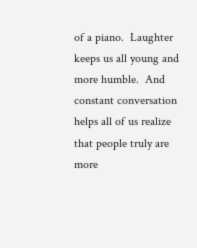of a piano.  Laughter keeps us all young and more humble.  And constant conversation helps all of us realize that people truly are more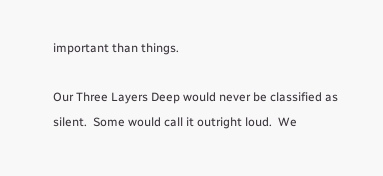important than things.

Our Three Layers Deep would never be classified as silent.  Some would call it outright loud.  We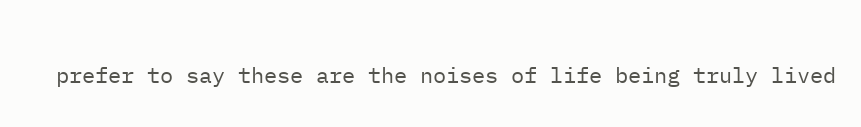prefer to say these are the noises of life being truly lived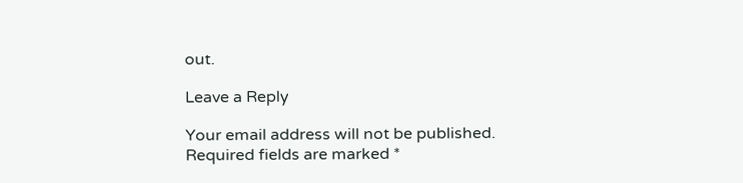out.

Leave a Reply

Your email address will not be published. Required fields are marked *